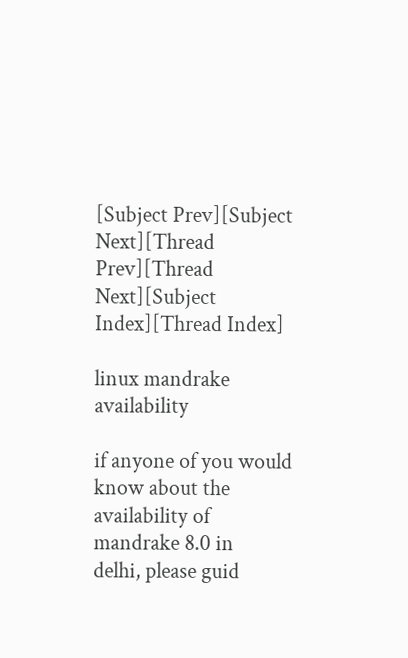[Subject Prev][Subject Next][Thread Prev][Thread Next][Subject Index][Thread Index]

linux mandrake availability

if anyone of you would know about the availability of mandrake 8.0 in
delhi, please guid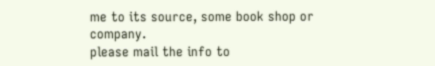me to its source, some book shop or company.
please mail the info to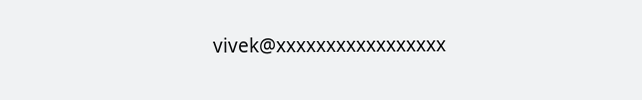vivek@xxxxxxxxxxxxxxxxx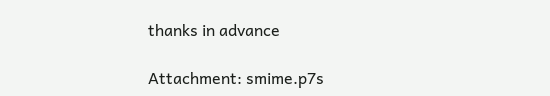thanks in advance

Attachment: smime.p7s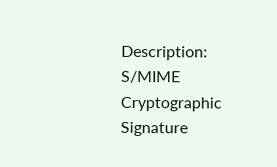Description: S/MIME Cryptographic Signature